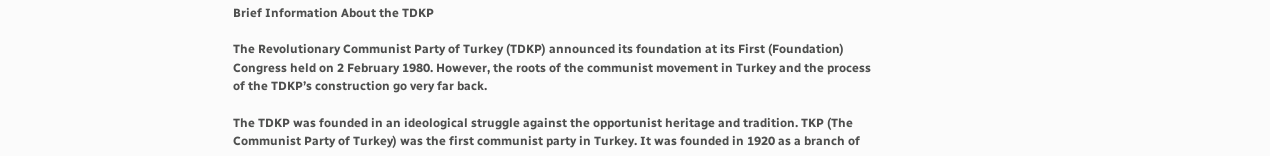Brief Information About the TDKP

The Revolutionary Communist Party of Turkey (TDKP) announced its foundation at its First (Foundation) Congress held on 2 February 1980. However, the roots of the communist movement in Turkey and the process of the TDKP’s construction go very far back.

The TDKP was founded in an ideological struggle against the opportunist heritage and tradition. TKP (The Communist Party of Turkey) was the first communist party in Turkey. It was founded in 1920 as a branch of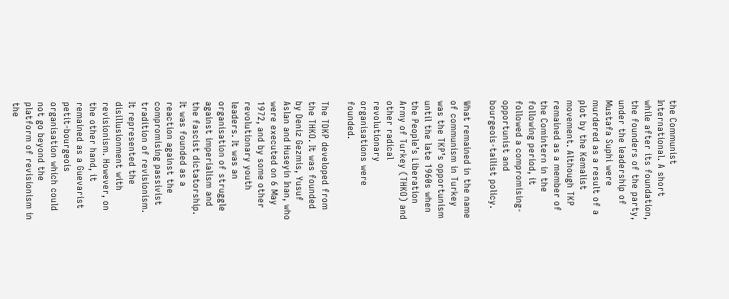the Communist International. A short while after its foundation, the founders of the party, under the leadership of Mustafa Suphi were murdered as a result of a plot by the Kemalist movement. Although TKP remained as a member of the Comintern in the following period, it followed a compromising-opportunist and bourgeois-tailist policy.

What remained in the name of communism in Turkey was the TKP’s opportunism until the late 1960s when the People’s Liberation Army of Turkey (THKO) and other radical revolutionary organisations were founded.

The TDKP developed from the THKO. It was founded by Deniz Gezmis, Yusuf Aslan and Huseyin Inan, who were executed on 6 May 1972, and by some other revolutionary youth leaders. It was an organisation of struggle against imperialism and the fascist dictatorship. It was founded as a reaction against the compromising passivist tradition of revisionism. It represented the disillusionment with revisionism. However, on the other hand, it remained as a Guevarist petit-bourgeois organisation which could not go beyond the platform of revisionism in the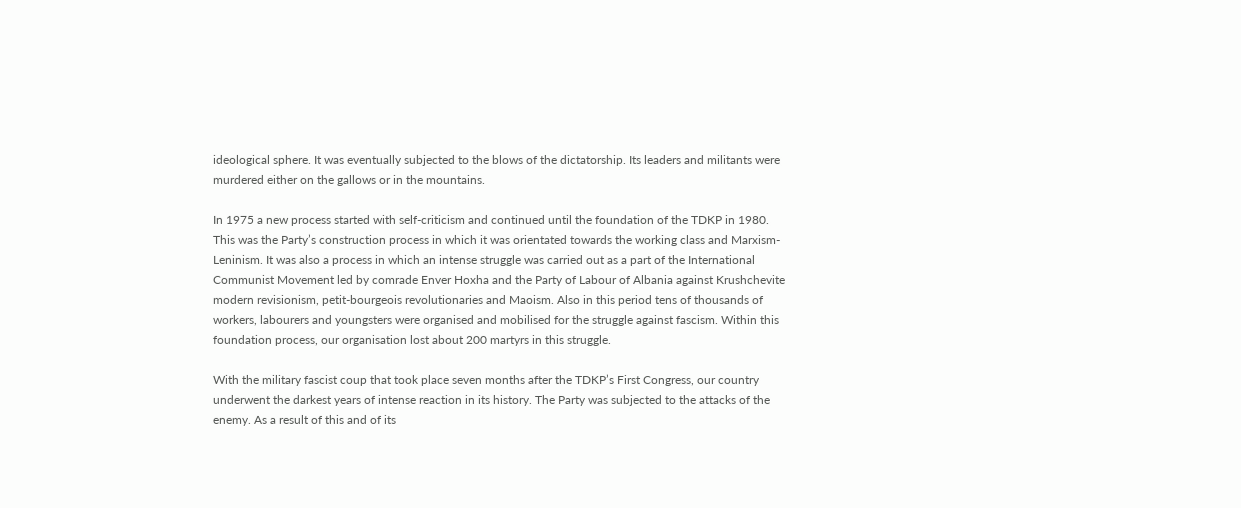ideological sphere. It was eventually subjected to the blows of the dictatorship. Its leaders and militants were murdered either on the gallows or in the mountains.

In 1975 a new process started with self-criticism and continued until the foundation of the TDKP in 1980. This was the Party’s construction process in which it was orientated towards the working class and Marxism-Leninism. It was also a process in which an intense struggle was carried out as a part of the International Communist Movement led by comrade Enver Hoxha and the Party of Labour of Albania against Krushchevite modern revisionism, petit-bourgeois revolutionaries and Maoism. Also in this period tens of thousands of workers, labourers and youngsters were organised and mobilised for the struggle against fascism. Within this foundation process, our organisation lost about 200 martyrs in this struggle.

With the military fascist coup that took place seven months after the TDKP’s First Congress, our country underwent the darkest years of intense reaction in its history. The Party was subjected to the attacks of the enemy. As a result of this and of its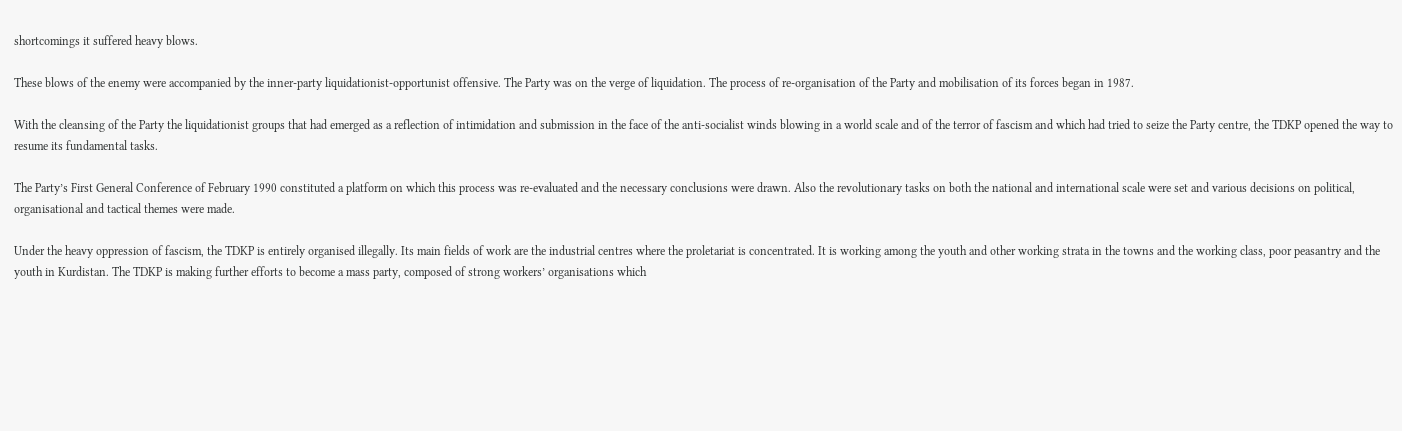shortcomings it suffered heavy blows.

These blows of the enemy were accompanied by the inner-party liquidationist-opportunist offensive. The Party was on the verge of liquidation. The process of re-organisation of the Party and mobilisation of its forces began in 1987.

With the cleansing of the Party the liquidationist groups that had emerged as a reflection of intimidation and submission in the face of the anti-socialist winds blowing in a world scale and of the terror of fascism and which had tried to seize the Party centre, the TDKP opened the way to resume its fundamental tasks.

The Party’s First General Conference of February 1990 constituted a platform on which this process was re-evaluated and the necessary conclusions were drawn. Also the revolutionary tasks on both the national and international scale were set and various decisions on political, organisational and tactical themes were made.

Under the heavy oppression of fascism, the TDKP is entirely organised illegally. Its main fields of work are the industrial centres where the proletariat is concentrated. It is working among the youth and other working strata in the towns and the working class, poor peasantry and the youth in Kurdistan. The TDKP is making further efforts to become a mass party, composed of strong workers’ organisations which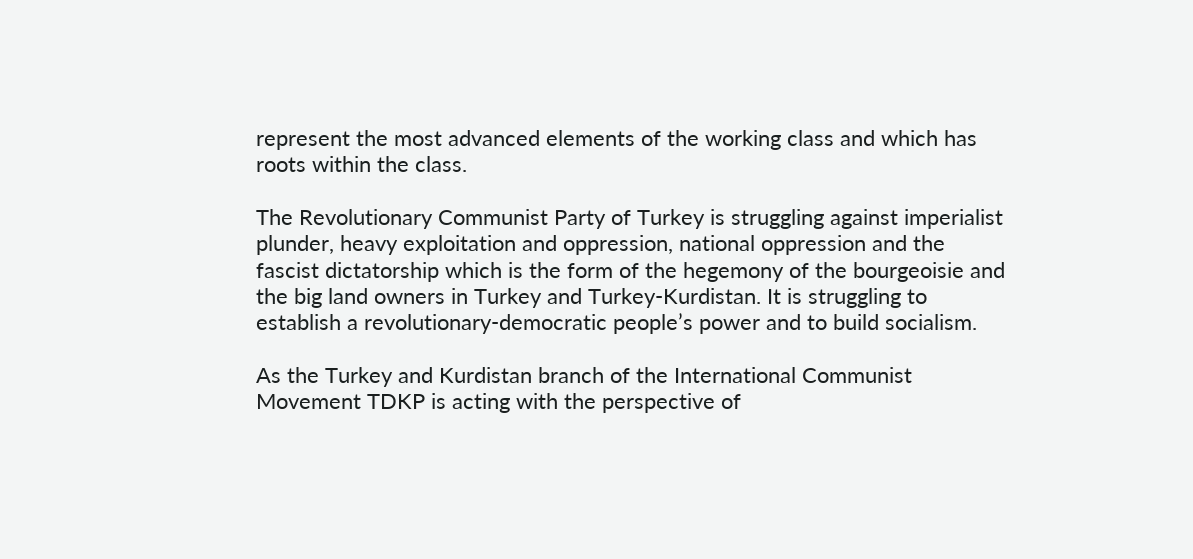represent the most advanced elements of the working class and which has roots within the class.

The Revolutionary Communist Party of Turkey is struggling against imperialist plunder, heavy exploitation and oppression, national oppression and the fascist dictatorship which is the form of the hegemony of the bourgeoisie and the big land owners in Turkey and Turkey-Kurdistan. It is struggling to establish a revolutionary-democratic people’s power and to build socialism.

As the Turkey and Kurdistan branch of the International Communist Movement TDKP is acting with the perspective of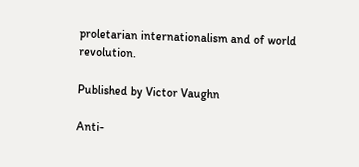proletarian internationalism and of world revolution.

Published by Victor Vaughn

Anti-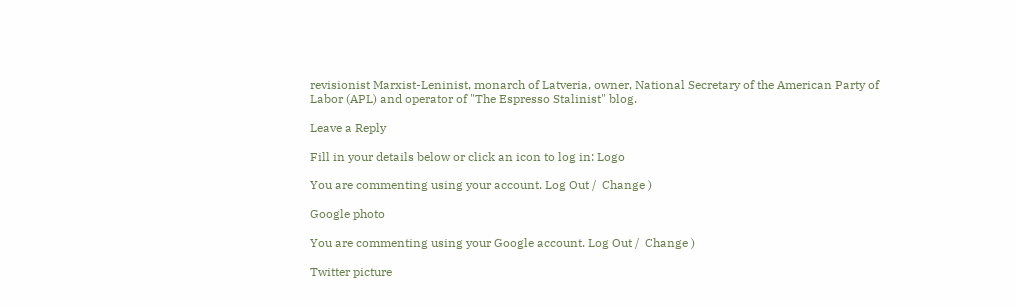revisionist Marxist-Leninist, monarch of Latveria, owner, National Secretary of the American Party of Labor (APL) and operator of "The Espresso Stalinist" blog.

Leave a Reply

Fill in your details below or click an icon to log in: Logo

You are commenting using your account. Log Out /  Change )

Google photo

You are commenting using your Google account. Log Out /  Change )

Twitter picture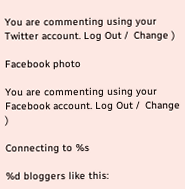You are commenting using your Twitter account. Log Out /  Change )

Facebook photo

You are commenting using your Facebook account. Log Out /  Change )

Connecting to %s

%d bloggers like this: